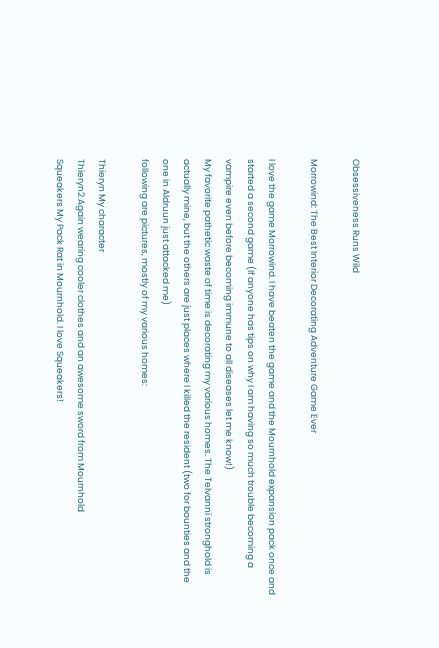Obsessiveness Runs Wild

Morrowind: The Best Interior Decorating Adventure Game Ever

I love the game Morrowind. I have beaten the game and the Mournhold expansion pack once and started a second game (If anyone has tips on why I am having so much trouble becoming a vampire even before becoming immune to all diseases let me know!)
My favorite pathetic waste of time is decorating my various homes. The Telvanni stronghold is actually mine, but the others are just places where I killed the resident (two for bounties and the one in Aldruun just attacked me)
following are pictures, mostly of my various homes:

Thieryn My character
Thieryn2 Again wearing cooler clothes and an awesome sword from Mournhold
Squeakers My Pack Rat in Mournhold. I love Squeakers!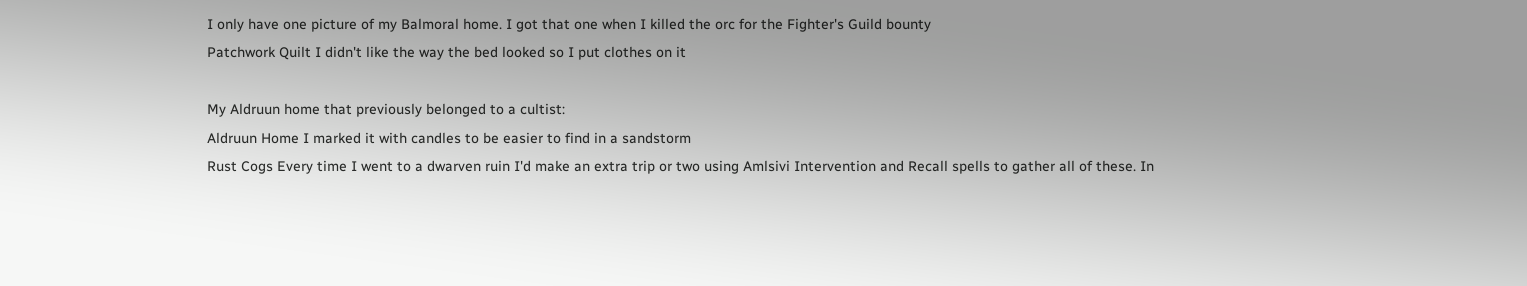I only have one picture of my Balmoral home. I got that one when I killed the orc for the Fighter's Guild bounty
Patchwork Quilt I didn't like the way the bed looked so I put clothes on it

My Aldruun home that previously belonged to a cultist:
Aldruun Home I marked it with candles to be easier to find in a sandstorm
Rust Cogs Every time I went to a dwarven ruin I'd make an extra trip or two using Amlsivi Intervention and Recall spells to gather all of these. In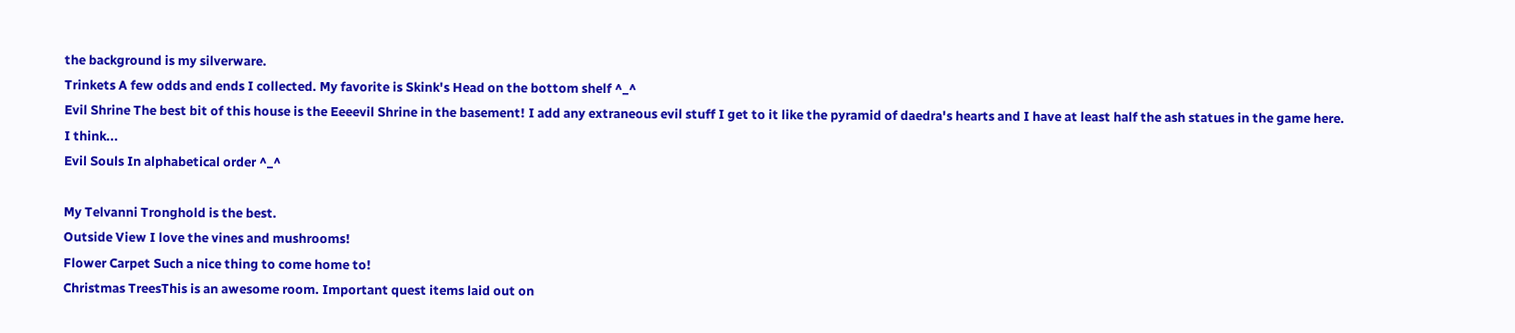the background is my silverware.
Trinkets A few odds and ends I collected. My favorite is Skink's Head on the bottom shelf ^_^
Evil Shrine The best bit of this house is the Eeeevil Shrine in the basement! I add any extraneous evil stuff I get to it like the pyramid of daedra's hearts and I have at least half the ash statues in the game here. I think...
Evil Souls In alphabetical order ^_^

My Telvanni Tronghold is the best.
Outside View I love the vines and mushrooms!
Flower Carpet Such a nice thing to come home to!
Christmas TreesThis is an awesome room. Important quest items laid out on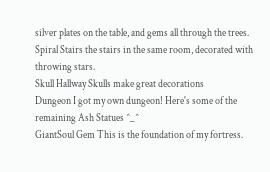silver plates on the table, and gems all through the trees.
Spiral Stairs the stairs in the same room, decorated with throwing stars.
Skull Hallway Skulls make great decorations
Dungeon I got my own dungeon! Here's some of the remaining Ash Statues ^_^
GiantSoul Gem This is the foundation of my fortress.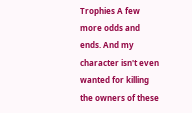Trophies A few more odds and ends. And my character isn't even wanted for killing the owners of these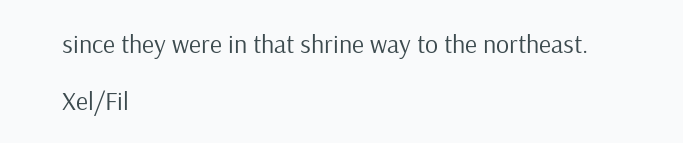since they were in that shrine way to the northeast.

Xel/Fil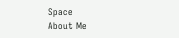Space               About Me